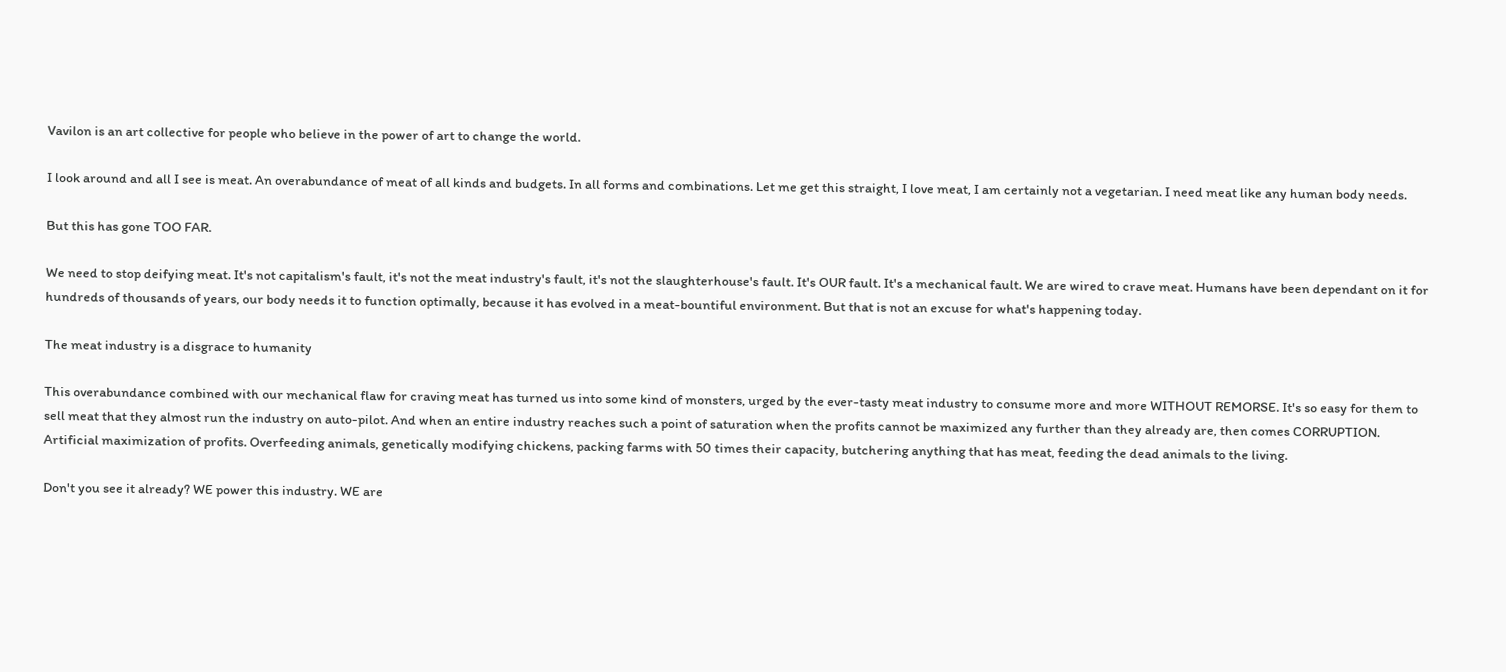Vavilon is an art collective for people who believe in the power of art to change the world.

I look around and all I see is meat. An overabundance of meat of all kinds and budgets. In all forms and combinations. Let me get this straight, I love meat, I am certainly not a vegetarian. I need meat like any human body needs.

But this has gone TOO FAR.

We need to stop deifying meat. It's not capitalism's fault, it's not the meat industry's fault, it's not the slaughterhouse's fault. It's OUR fault. It's a mechanical fault. We are wired to crave meat. Humans have been dependant on it for hundreds of thousands of years, our body needs it to function optimally, because it has evolved in a meat-bountiful environment. But that is not an excuse for what's happening today.

The meat industry is a disgrace to humanity

This overabundance combined with our mechanical flaw for craving meat has turned us into some kind of monsters, urged by the ever-tasty meat industry to consume more and more WITHOUT REMORSE. It's so easy for them to sell meat that they almost run the industry on auto-pilot. And when an entire industry reaches such a point of saturation when the profits cannot be maximized any further than they already are, then comes CORRUPTION. Artificial maximization of profits. Overfeeding animals, genetically modifying chickens, packing farms with 50 times their capacity, butchering anything that has meat, feeding the dead animals to the living.

Don't you see it already? WE power this industry. WE are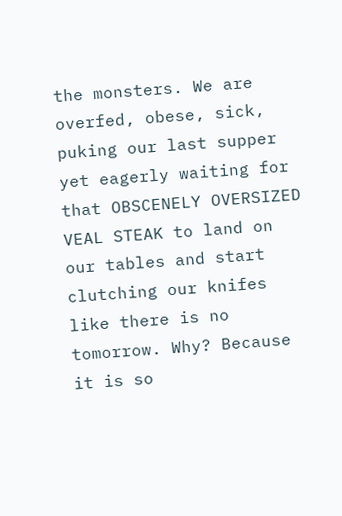the monsters. We are overfed, obese, sick, puking our last supper yet eagerly waiting for that OBSCENELY OVERSIZED VEAL STEAK to land on our tables and start clutching our knifes like there is no tomorrow. Why? Because it is so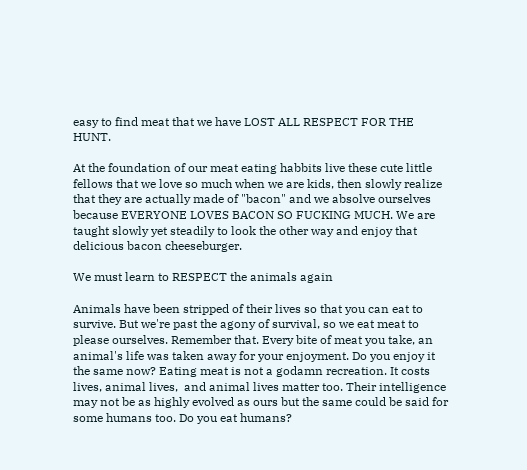easy to find meat that we have LOST ALL RESPECT FOR THE HUNT.

At the foundation of our meat eating habbits live these cute little fellows that we love so much when we are kids, then slowly realize that they are actually made of "bacon" and we absolve ourselves because EVERYONE LOVES BACON SO FUCKING MUCH. We are taught slowly yet steadily to look the other way and enjoy that delicious bacon cheeseburger.

We must learn to RESPECT the animals again

Animals have been stripped of their lives so that you can eat to survive. But we're past the agony of survival, so we eat meat to please ourselves. Remember that. Every bite of meat you take, an animal's life was taken away for your enjoyment. Do you enjoy it the same now? Eating meat is not a godamn recreation. It costs lives, animal lives,  and animal lives matter too. Their intelligence may not be as highly evolved as ours but the same could be said for some humans too. Do you eat humans?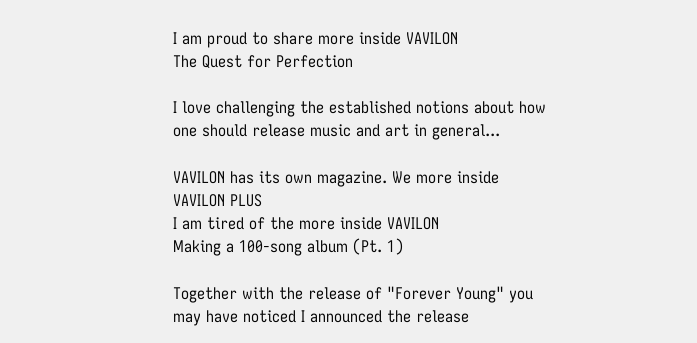I am proud to share more inside VAVILON
The Quest for Perfection

I love challenging the established notions about how one should release music and art in general...

VAVILON has its own magazine. We more inside VAVILON PLUS
I am tired of the more inside VAVILON
Making a 100-song album (Pt. 1)

Together with the release of "Forever Young" you may have noticed I announced the release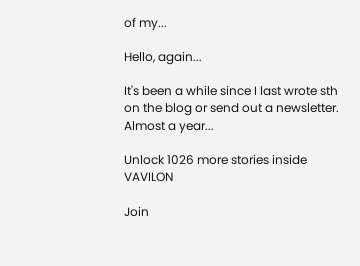of my...

Hello, again...

It's been a while since I last wrote sth on the blog or send out a newsletter. Almost a year...

Unlock 1026 more stories inside VAVILON

Join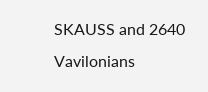SKAUSS and 2640 Vavilonians